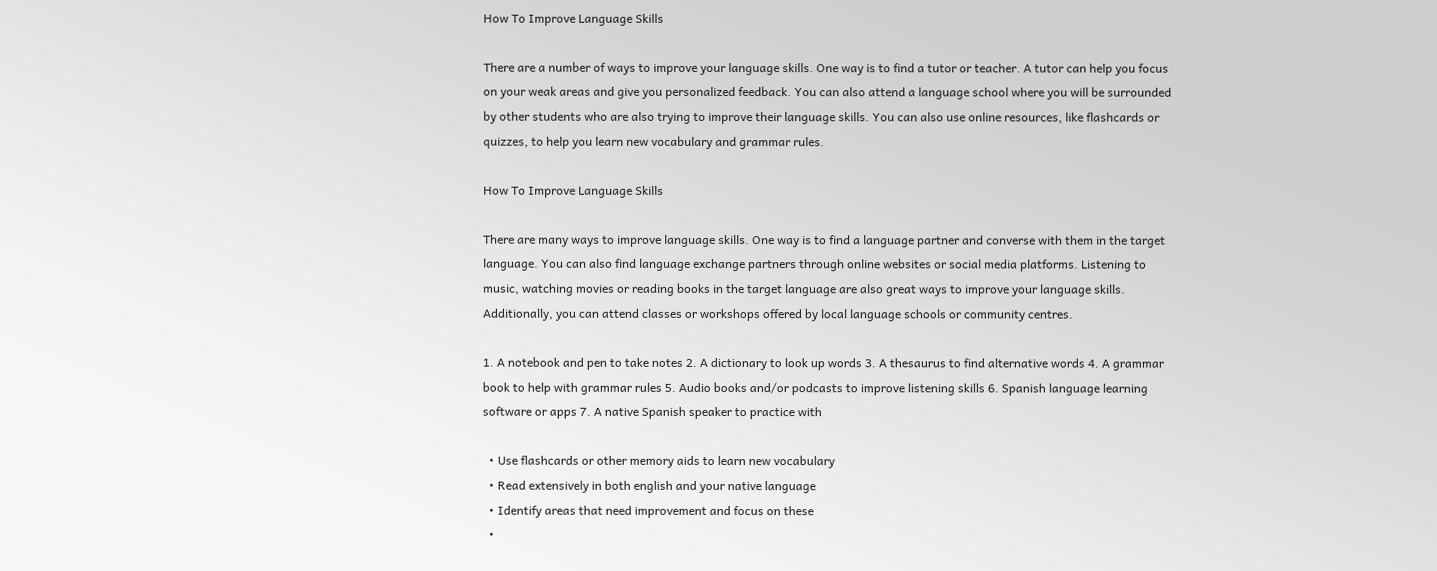How To Improve Language Skills

There are a number of ways to improve your language skills. One way is to find a tutor or teacher. A tutor can help you focus on your weak areas and give you personalized feedback. You can also attend a language school where you will be surrounded by other students who are also trying to improve their language skills. You can also use online resources, like flashcards or quizzes, to help you learn new vocabulary and grammar rules.

How To Improve Language Skills

There are many ways to improve language skills. One way is to find a language partner and converse with them in the target language. You can also find language exchange partners through online websites or social media platforms. Listening to music, watching movies or reading books in the target language are also great ways to improve your language skills. Additionally, you can attend classes or workshops offered by local language schools or community centres.

1. A notebook and pen to take notes 2. A dictionary to look up words 3. A thesaurus to find alternative words 4. A grammar book to help with grammar rules 5. Audio books and/or podcasts to improve listening skills 6. Spanish language learning software or apps 7. A native Spanish speaker to practice with

  • Use flashcards or other memory aids to learn new vocabulary
  • Read extensively in both english and your native language
  • Identify areas that need improvement and focus on these
  •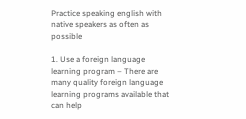Practice speaking english with native speakers as often as possible

1. Use a foreign language learning program – There are many quality foreign language learning programs available that can help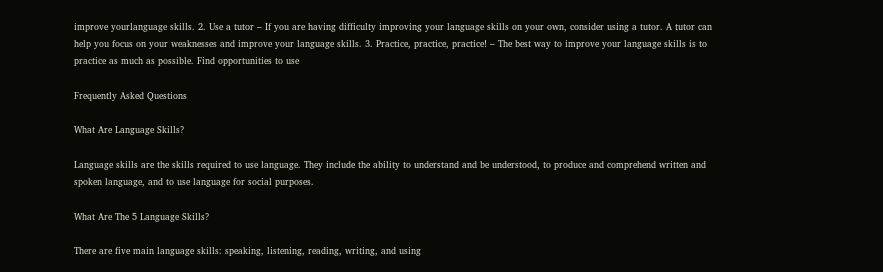improve yourlanguage skills. 2. Use a tutor – If you are having difficulty improving your language skills on your own, consider using a tutor. A tutor can help you focus on your weaknesses and improve your language skills. 3. Practice, practice, practice! – The best way to improve your language skills is to practice as much as possible. Find opportunities to use

Frequently Asked Questions

What Are Language Skills?

Language skills are the skills required to use language. They include the ability to understand and be understood, to produce and comprehend written and spoken language, and to use language for social purposes.

What Are The 5 Language Skills?

There are five main language skills: speaking, listening, reading, writing, and using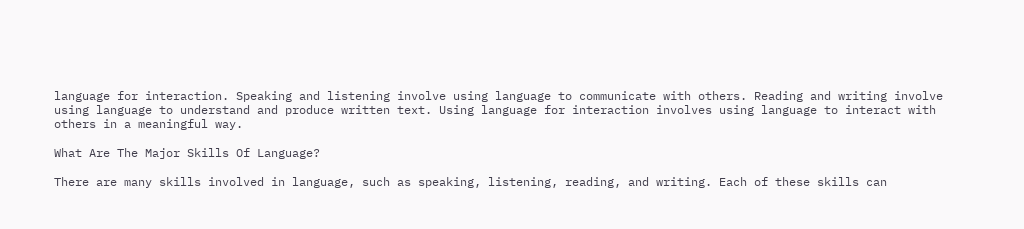language for interaction. Speaking and listening involve using language to communicate with others. Reading and writing involve using language to understand and produce written text. Using language for interaction involves using language to interact with others in a meaningful way.

What Are The Major Skills Of Language?

There are many skills involved in language, such as speaking, listening, reading, and writing. Each of these skills can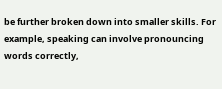be further broken down into smaller skills. For example, speaking can involve pronouncing words correctly,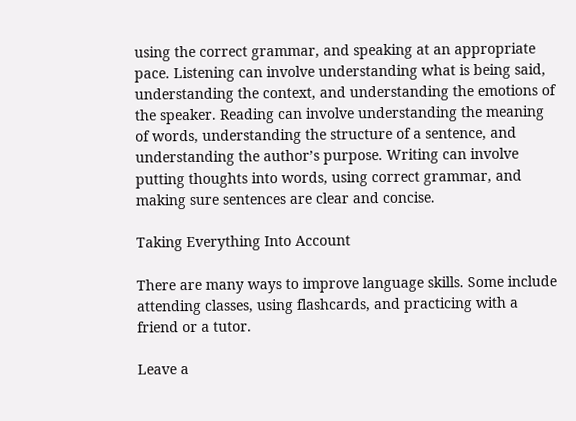using the correct grammar, and speaking at an appropriate pace. Listening can involve understanding what is being said, understanding the context, and understanding the emotions of the speaker. Reading can involve understanding the meaning of words, understanding the structure of a sentence, and understanding the author’s purpose. Writing can involve putting thoughts into words, using correct grammar, and making sure sentences are clear and concise.

Taking Everything Into Account

There are many ways to improve language skills. Some include attending classes, using flashcards, and practicing with a friend or a tutor.

Leave a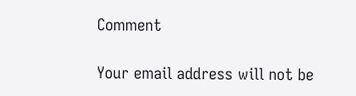Comment

Your email address will not be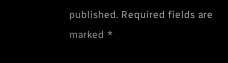published. Required fields are marked *